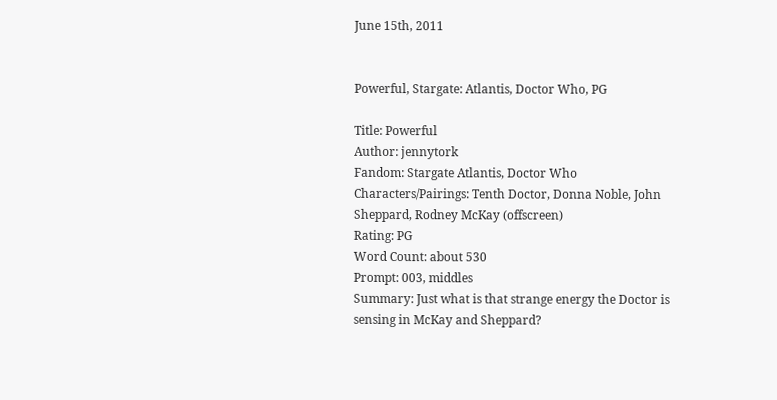June 15th, 2011


Powerful, Stargate: Atlantis, Doctor Who, PG

Title: Powerful
Author: jennytork
Fandom: Stargate Atlantis, Doctor Who
Characters/Pairings: Tenth Doctor, Donna Noble, John Sheppard, Rodney McKay (offscreen)
Rating: PG
Word Count: about 530
Prompt: 003, middles
Summary: Just what is that strange energy the Doctor is sensing in McKay and Sheppard?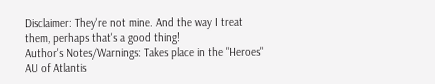Disclaimer: They're not mine. And the way I treat them, perhaps that's a good thing!
Author's Notes/Warnings: Takes place in the "Heroes" AU of Atlantis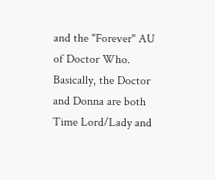and the "Forever" AU of Doctor Who. Basically, the Doctor and Donna are both Time Lord/Lady and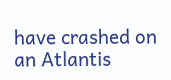have crashed on an Atlantis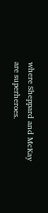where Sheppard and McKay are superheroes.